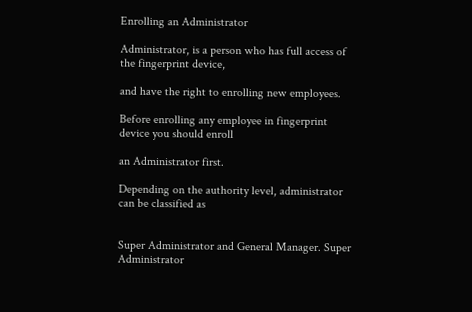Enrolling an Administrator

Administrator, is a person who has full access of the fingerprint device,

and have the right to enrolling new employees.

Before enrolling any employee in fingerprint device you should enroll

an Administrator first.

Depending on the authority level, administrator can be classified as


Super Administrator and General Manager. Super Administrator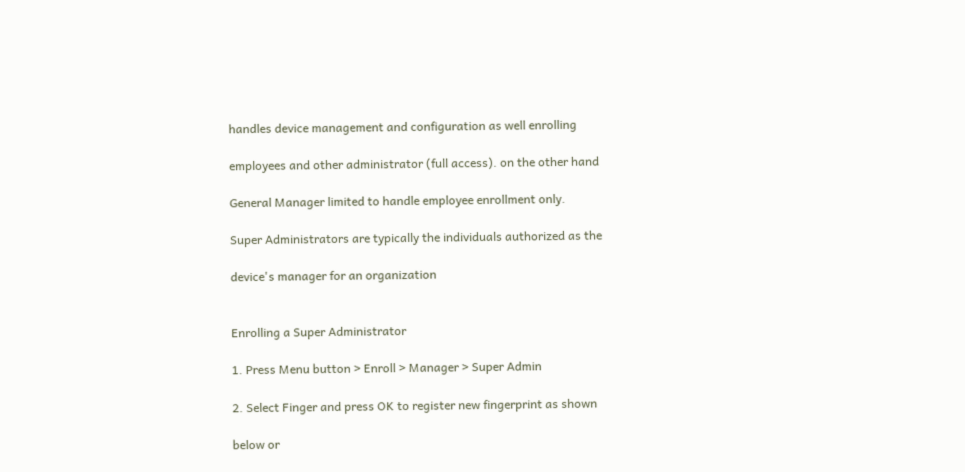handles device management and configuration as well enrolling

employees and other administrator (full access). on the other hand

General Manager limited to handle employee enrollment only.

Super Administrators are typically the individuals authorized as the

device's manager for an organization


Enrolling a Super Administrator

1. Press Menu button > Enroll > Manager > Super Admin

2. Select Finger and press OK to register new fingerprint as shown

below or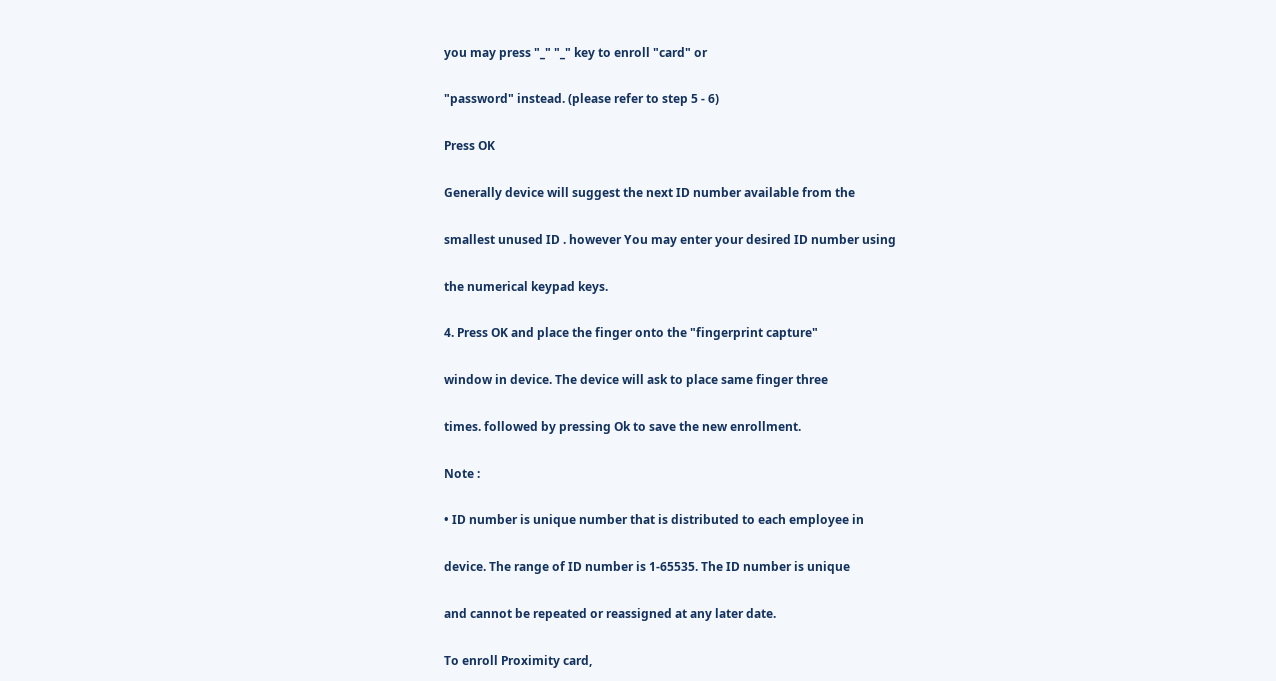you may press "_" "_" key to enroll "card" or

"password" instead. (please refer to step 5 - 6)

Press OK

Generally device will suggest the next ID number available from the

smallest unused ID . however You may enter your desired ID number using

the numerical keypad keys.

4. Press OK and place the finger onto the "fingerprint capture"

window in device. The device will ask to place same finger three

times. followed by pressing Ok to save the new enrollment.

Note :

• ID number is unique number that is distributed to each employee in

device. The range of ID number is 1-65535. The ID number is unique

and cannot be repeated or reassigned at any later date.

To enroll Proximity card,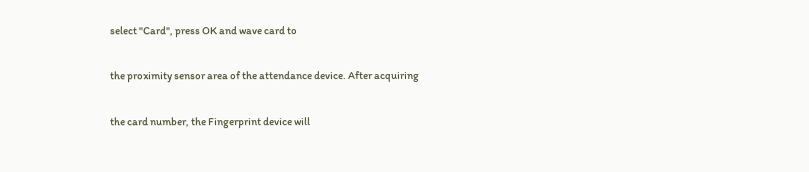select "Card", press OK and wave card to

the proximity sensor area of the attendance device. After acquiring

the card number, the Fingerprint device will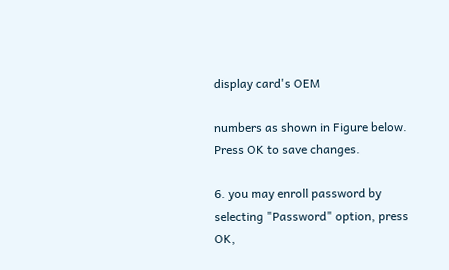display card's OEM

numbers as shown in Figure below. Press OK to save changes.

6. you may enroll password by selecting "Password" option, press OK,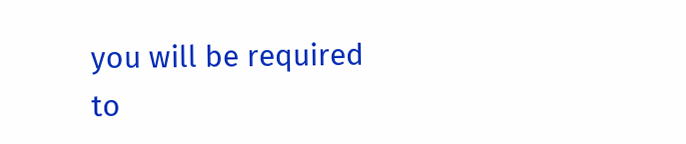you will be required to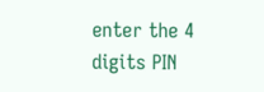enter the 4 digits PIN